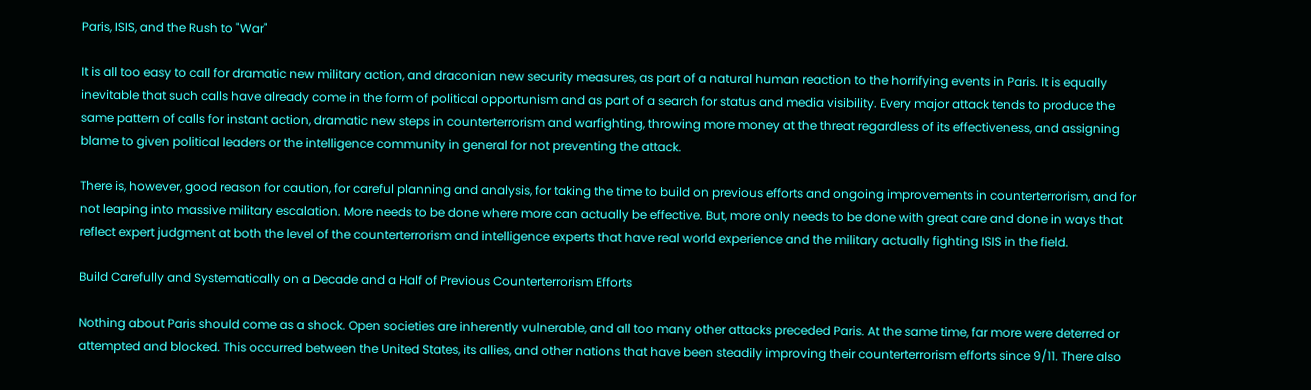Paris, ISIS, and the Rush to "War"

It is all too easy to call for dramatic new military action, and draconian new security measures, as part of a natural human reaction to the horrifying events in Paris. It is equally inevitable that such calls have already come in the form of political opportunism and as part of a search for status and media visibility. Every major attack tends to produce the same pattern of calls for instant action, dramatic new steps in counterterrorism and warfighting, throwing more money at the threat regardless of its effectiveness, and assigning blame to given political leaders or the intelligence community in general for not preventing the attack.

There is, however, good reason for caution, for careful planning and analysis, for taking the time to build on previous efforts and ongoing improvements in counterterrorism, and for not leaping into massive military escalation. More needs to be done where more can actually be effective. But, more only needs to be done with great care and done in ways that reflect expert judgment at both the level of the counterterrorism and intelligence experts that have real world experience and the military actually fighting ISIS in the field.

Build Carefully and Systematically on a Decade and a Half of Previous Counterterrorism Efforts

Nothing about Paris should come as a shock. Open societies are inherently vulnerable, and all too many other attacks preceded Paris. At the same time, far more were deterred or attempted and blocked. This occurred between the United States, its allies, and other nations that have been steadily improving their counterterrorism efforts since 9/11. There also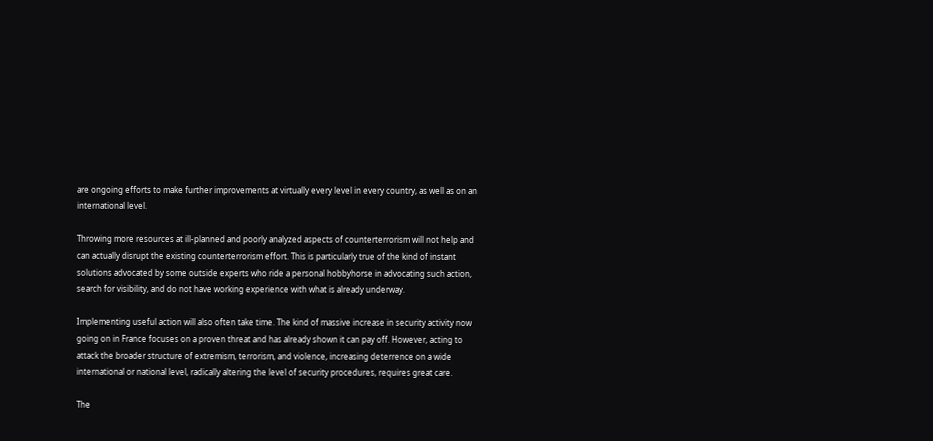are ongoing efforts to make further improvements at virtually every level in every country, as well as on an international level.

Throwing more resources at ill-planned and poorly analyzed aspects of counterterrorism will not help and can actually disrupt the existing counterterrorism effort. This is particularly true of the kind of instant solutions advocated by some outside experts who ride a personal hobbyhorse in advocating such action, search for visibility, and do not have working experience with what is already underway.

Implementing useful action will also often take time. The kind of massive increase in security activity now going on in France focuses on a proven threat and has already shown it can pay off. However, acting to attack the broader structure of extremism, terrorism, and violence, increasing deterrence on a wide international or national level, radically altering the level of security procedures, requires great care.

The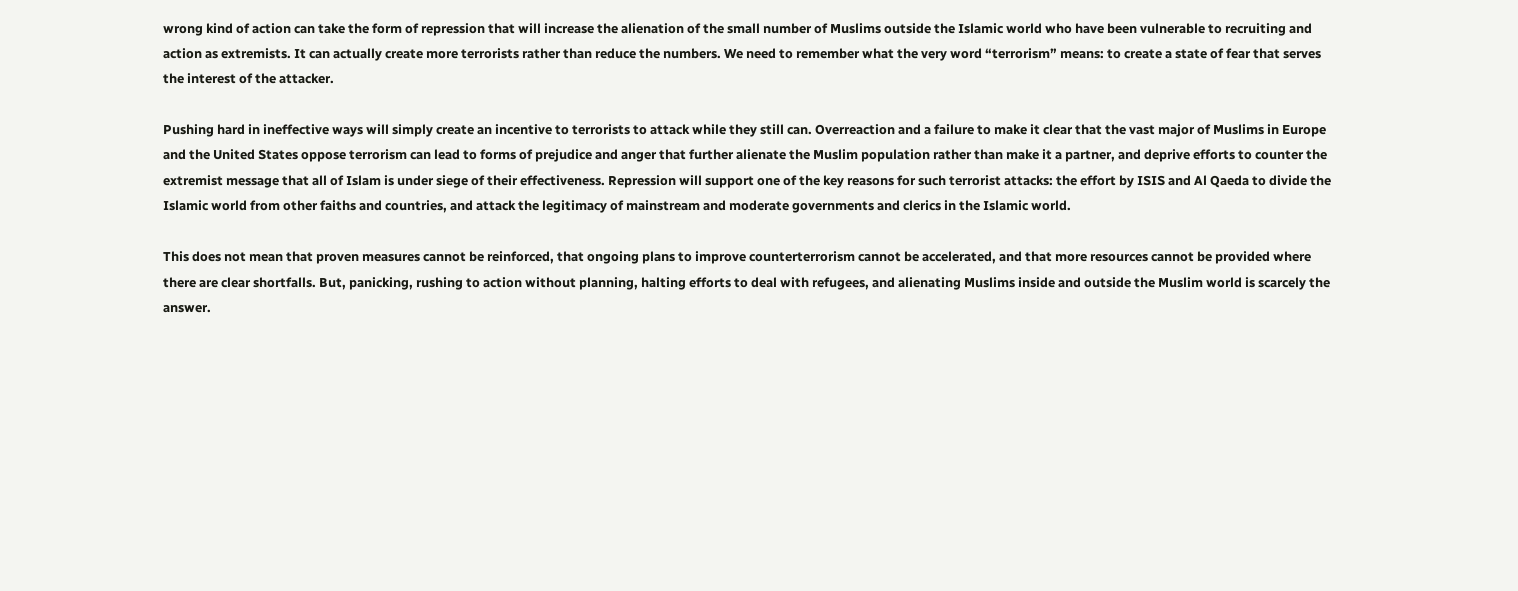wrong kind of action can take the form of repression that will increase the alienation of the small number of Muslims outside the Islamic world who have been vulnerable to recruiting and action as extremists. It can actually create more terrorists rather than reduce the numbers. We need to remember what the very word “terrorism” means: to create a state of fear that serves the interest of the attacker.

Pushing hard in ineffective ways will simply create an incentive to terrorists to attack while they still can. Overreaction and a failure to make it clear that the vast major of Muslims in Europe and the United States oppose terrorism can lead to forms of prejudice and anger that further alienate the Muslim population rather than make it a partner, and deprive efforts to counter the extremist message that all of Islam is under siege of their effectiveness. Repression will support one of the key reasons for such terrorist attacks: the effort by ISIS and Al Qaeda to divide the Islamic world from other faiths and countries, and attack the legitimacy of mainstream and moderate governments and clerics in the Islamic world.

This does not mean that proven measures cannot be reinforced, that ongoing plans to improve counterterrorism cannot be accelerated, and that more resources cannot be provided where there are clear shortfalls. But, panicking, rushing to action without planning, halting efforts to deal with refugees, and alienating Muslims inside and outside the Muslim world is scarcely the answer.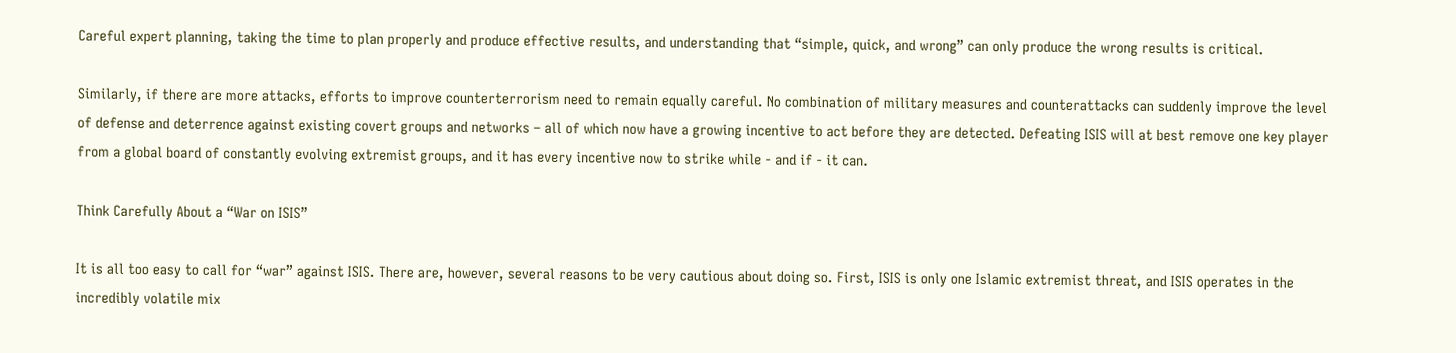Careful expert planning, taking the time to plan properly and produce effective results, and understanding that “simple, quick, and wrong” can only produce the wrong results is critical.

Similarly, if there are more attacks, efforts to improve counterterrorism need to remain equally careful. No combination of military measures and counterattacks can suddenly improve the level of defense and deterrence against existing covert groups and networks – all of which now have a growing incentive to act before they are detected. Defeating ISIS will at best remove one key player from a global board of constantly evolving extremist groups, and it has every incentive now to strike while - and if - it can.

Think Carefully About a “War on ISIS”

It is all too easy to call for “war” against ISIS. There are, however, several reasons to be very cautious about doing so. First, ISIS is only one Islamic extremist threat, and ISIS operates in the incredibly volatile mix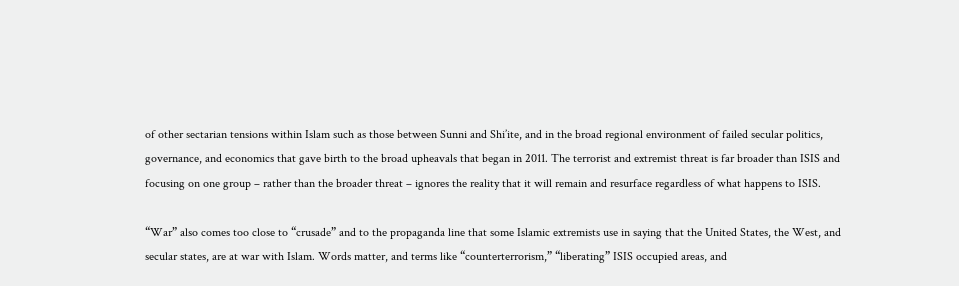of other sectarian tensions within Islam such as those between Sunni and Shi’ite, and in the broad regional environment of failed secular politics, governance, and economics that gave birth to the broad upheavals that began in 2011. The terrorist and extremist threat is far broader than ISIS and focusing on one group – rather than the broader threat – ignores the reality that it will remain and resurface regardless of what happens to ISIS.

“War” also comes too close to “crusade” and to the propaganda line that some Islamic extremists use in saying that the United States, the West, and secular states, are at war with Islam. Words matter, and terms like “counterterrorism,” “liberating” ISIS occupied areas, and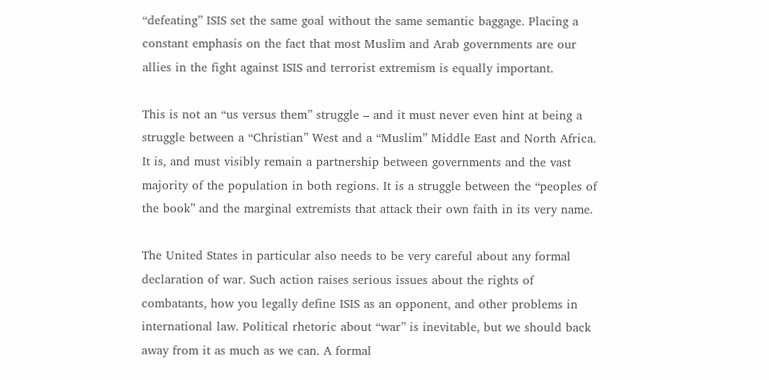“defeating” ISIS set the same goal without the same semantic baggage. Placing a constant emphasis on the fact that most Muslim and Arab governments are our allies in the fight against ISIS and terrorist extremism is equally important.

This is not an “us versus them” struggle – and it must never even hint at being a struggle between a “Christian” West and a “Muslim” Middle East and North Africa. It is, and must visibly remain a partnership between governments and the vast majority of the population in both regions. It is a struggle between the “peoples of the book” and the marginal extremists that attack their own faith in its very name.

The United States in particular also needs to be very careful about any formal declaration of war. Such action raises serious issues about the rights of combatants, how you legally define ISIS as an opponent, and other problems in international law. Political rhetoric about “war” is inevitable, but we should back away from it as much as we can. A formal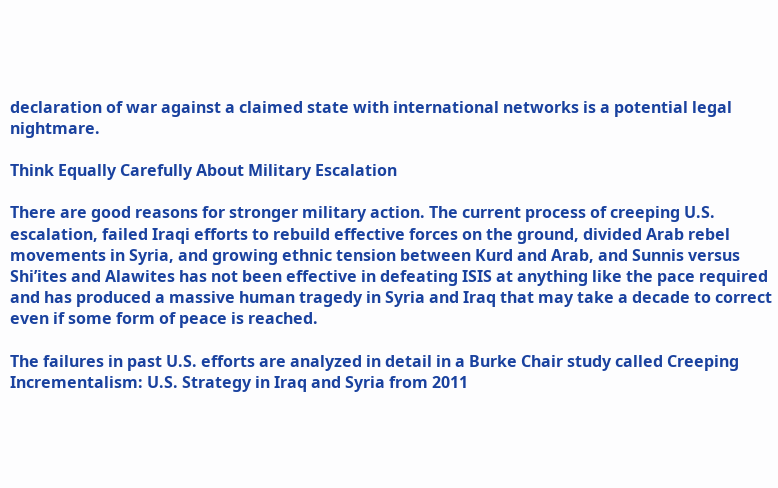declaration of war against a claimed state with international networks is a potential legal nightmare.

Think Equally Carefully About Military Escalation

There are good reasons for stronger military action. The current process of creeping U.S. escalation, failed Iraqi efforts to rebuild effective forces on the ground, divided Arab rebel movements in Syria, and growing ethnic tension between Kurd and Arab, and Sunnis versus Shi’ites and Alawites has not been effective in defeating ISIS at anything like the pace required and has produced a massive human tragedy in Syria and Iraq that may take a decade to correct even if some form of peace is reached.

The failures in past U.S. efforts are analyzed in detail in a Burke Chair study called Creeping Incrementalism: U.S. Strategy in Iraq and Syria from 2011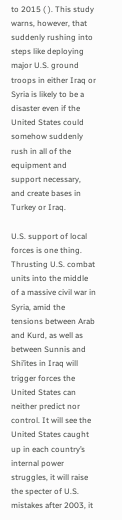to 2015 ( ). This study warns, however, that suddenly rushing into steps like deploying major U.S. ground troops in either Iraq or Syria is likely to be a disaster even if the United States could somehow suddenly rush in all of the equipment and support necessary, and create bases in Turkey or Iraq.

U.S. support of local forces is one thing. Thrusting U.S. combat units into the middle of a massive civil war in Syria, amid the tensions between Arab and Kurd, as well as between Sunnis and Shi’ites in Iraq will trigger forces the United States can neither predict nor control. It will see the United States caught up in each country’s internal power struggles, it will raise the specter of U.S. mistakes after 2003, it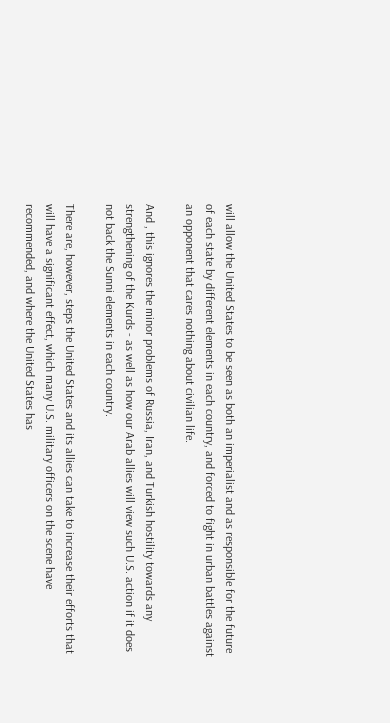will allow the United States to be seen as both an imperialist and as responsible for the future of each state by different elements in each country, and forced to fight in urban battles against an opponent that cares nothing about civilian life.

And , this ignores the minor problems of Russia, Iran, and Turkish hostility towards any strengthening of the Kurds - as well as how our Arab allies will view such U.S. action if it does not back the Sunni elements in each country.

There are, however, steps the United States and its allies can take to increase their efforts that will have a significant effect, which many U.S. military officers on the scene have recommended, and where the United States has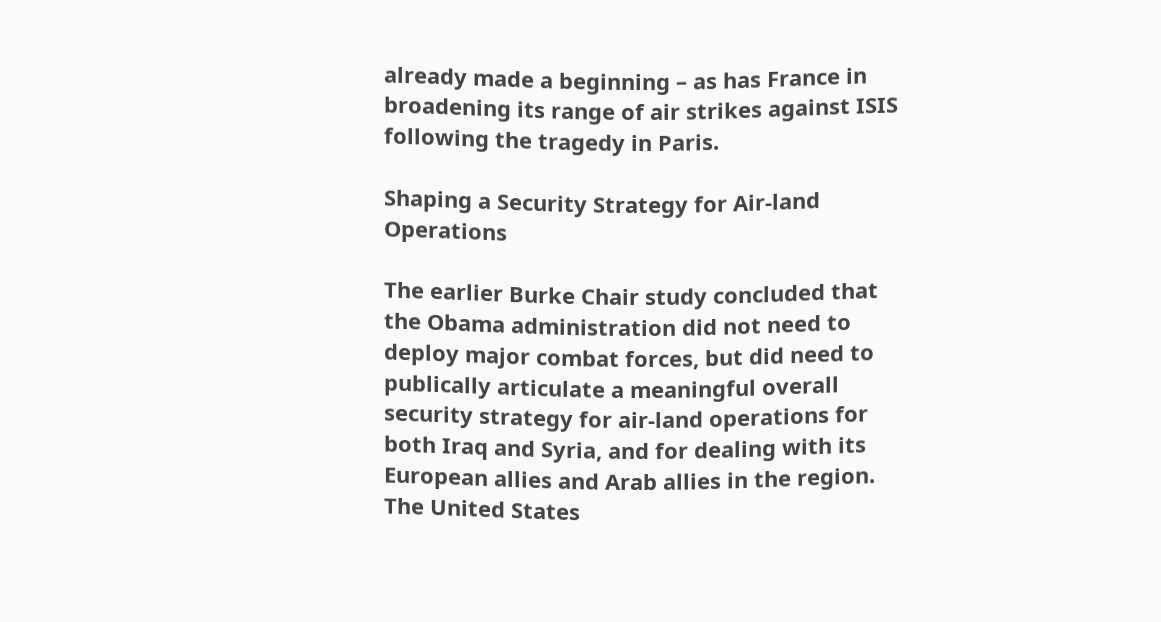already made a beginning – as has France in broadening its range of air strikes against ISIS following the tragedy in Paris.

Shaping a Security Strategy for Air-land Operations

The earlier Burke Chair study concluded that the Obama administration did not need to deploy major combat forces, but did need to publically articulate a meaningful overall security strategy for air-land operations for both Iraq and Syria, and for dealing with its European allies and Arab allies in the region. The United States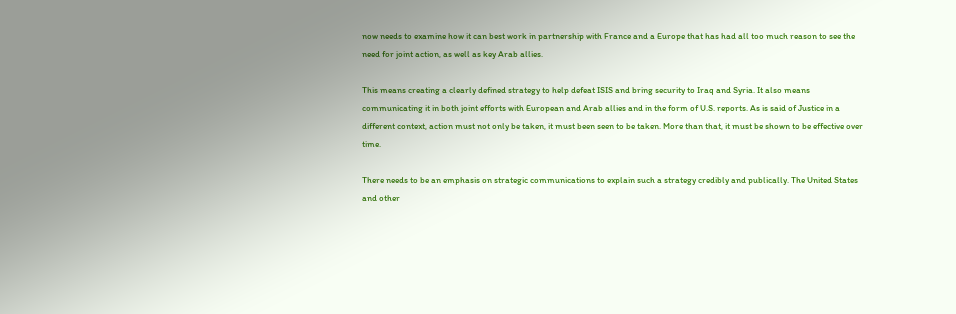now needs to examine how it can best work in partnership with France and a Europe that has had all too much reason to see the need for joint action, as well as key Arab allies.

This means creating a clearly defined strategy to help defeat ISIS and bring security to Iraq and Syria. It also means communicating it in both joint efforts with European and Arab allies and in the form of U.S. reports. As is said of Justice in a different context, action must not only be taken, it must been seen to be taken. More than that, it must be shown to be effective over time.

There needs to be an emphasis on strategic communications to explain such a strategy credibly and publically. The United States and other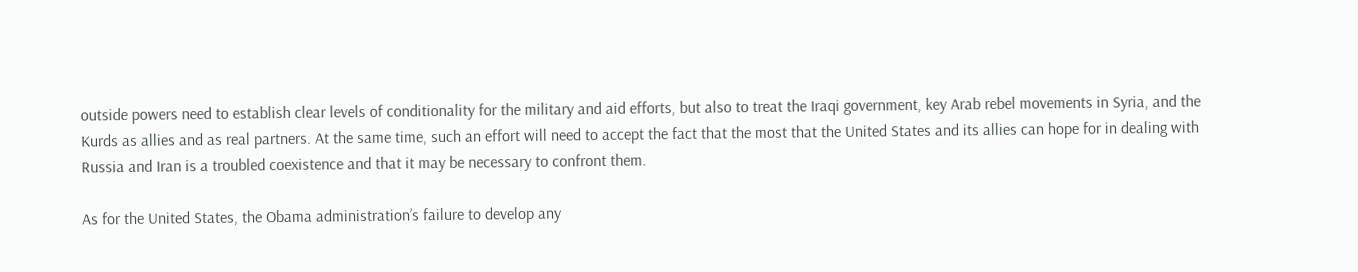outside powers need to establish clear levels of conditionality for the military and aid efforts, but also to treat the Iraqi government, key Arab rebel movements in Syria, and the Kurds as allies and as real partners. At the same time, such an effort will need to accept the fact that the most that the United States and its allies can hope for in dealing with Russia and Iran is a troubled coexistence and that it may be necessary to confront them.

As for the United States, the Obama administration’s failure to develop any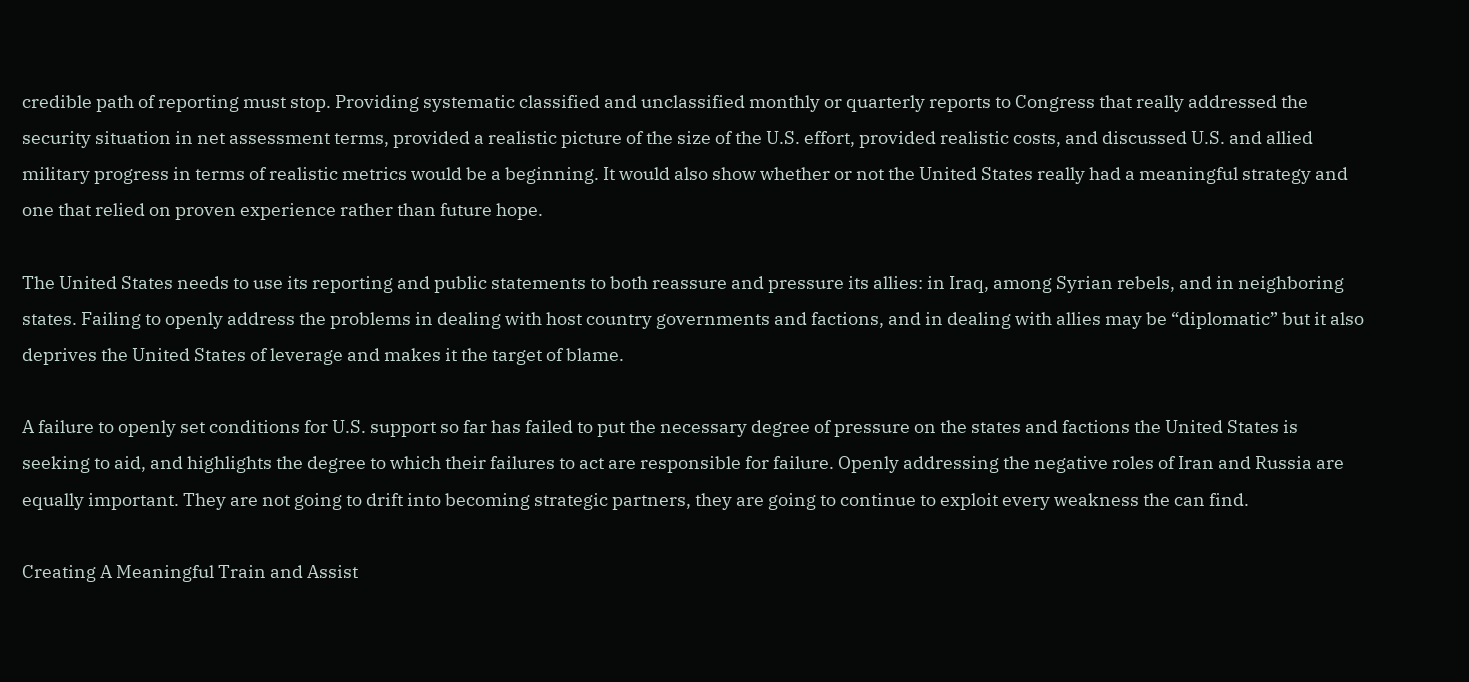credible path of reporting must stop. Providing systematic classified and unclassified monthly or quarterly reports to Congress that really addressed the security situation in net assessment terms, provided a realistic picture of the size of the U.S. effort, provided realistic costs, and discussed U.S. and allied military progress in terms of realistic metrics would be a beginning. It would also show whether or not the United States really had a meaningful strategy and one that relied on proven experience rather than future hope.

The United States needs to use its reporting and public statements to both reassure and pressure its allies: in Iraq, among Syrian rebels, and in neighboring states. Failing to openly address the problems in dealing with host country governments and factions, and in dealing with allies may be “diplomatic” but it also deprives the United States of leverage and makes it the target of blame.

A failure to openly set conditions for U.S. support so far has failed to put the necessary degree of pressure on the states and factions the United States is seeking to aid, and highlights the degree to which their failures to act are responsible for failure. Openly addressing the negative roles of Iran and Russia are equally important. They are not going to drift into becoming strategic partners, they are going to continue to exploit every weakness the can find.

Creating A Meaningful Train and Assist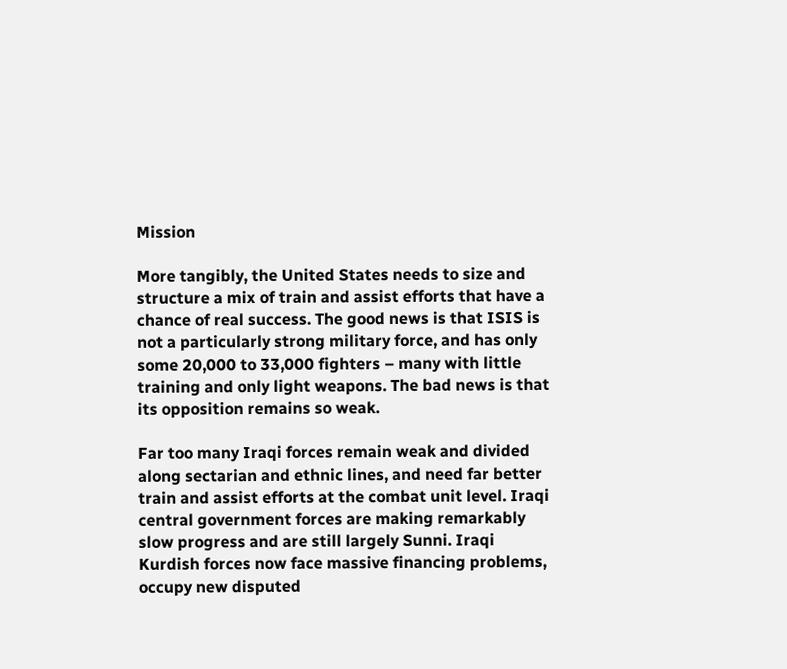Mission

More tangibly, the United States needs to size and structure a mix of train and assist efforts that have a chance of real success. The good news is that ISIS is not a particularly strong military force, and has only some 20,000 to 33,000 fighters – many with little training and only light weapons. The bad news is that its opposition remains so weak.

Far too many Iraqi forces remain weak and divided along sectarian and ethnic lines, and need far better train and assist efforts at the combat unit level. Iraqi central government forces are making remarkably slow progress and are still largely Sunni. Iraqi Kurdish forces now face massive financing problems, occupy new disputed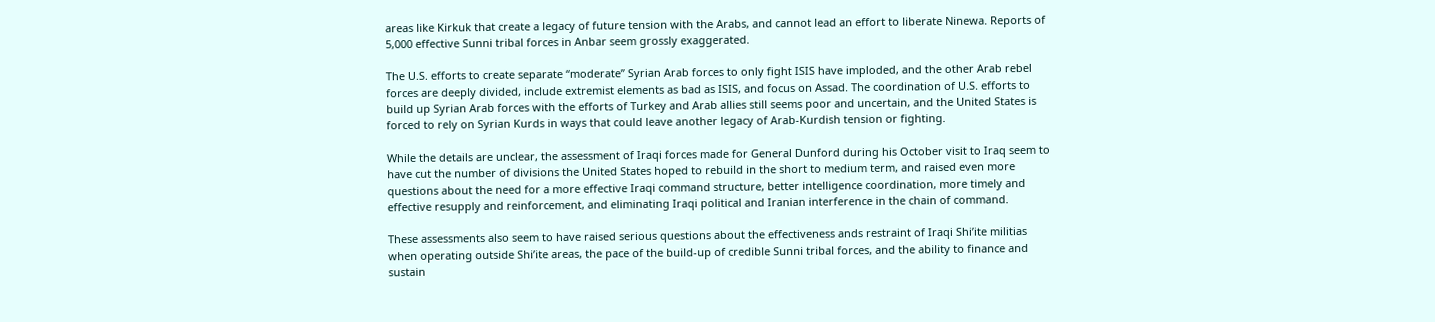areas like Kirkuk that create a legacy of future tension with the Arabs, and cannot lead an effort to liberate Ninewa. Reports of 5,000 effective Sunni tribal forces in Anbar seem grossly exaggerated.

The U.S. efforts to create separate “moderate” Syrian Arab forces to only fight ISIS have imploded, and the other Arab rebel forces are deeply divided, include extremist elements as bad as ISIS, and focus on Assad. The coordination of U.S. efforts to build up Syrian Arab forces with the efforts of Turkey and Arab allies still seems poor and uncertain, and the United States is forced to rely on Syrian Kurds in ways that could leave another legacy of Arab-Kurdish tension or fighting.

While the details are unclear, the assessment of Iraqi forces made for General Dunford during his October visit to Iraq seem to have cut the number of divisions the United States hoped to rebuild in the short to medium term, and raised even more questions about the need for a more effective Iraqi command structure, better intelligence coordination, more timely and effective resupply and reinforcement, and eliminating Iraqi political and Iranian interference in the chain of command.

These assessments also seem to have raised serious questions about the effectiveness ands restraint of Iraqi Shi’ite militias when operating outside Shi’ite areas, the pace of the build-up of credible Sunni tribal forces, and the ability to finance and sustain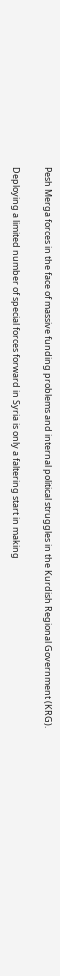Pesh Merga forces in the face of massive funding problems and internal political struggles in the Kurdish Regional Government (KRG).

Deploying a limited number of special forces forward in Syria is only a faltering start in making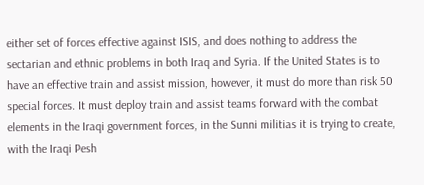either set of forces effective against ISIS, and does nothing to address the sectarian and ethnic problems in both Iraq and Syria. If the United States is to have an effective train and assist mission, however, it must do more than risk 50 special forces. It must deploy train and assist teams forward with the combat elements in the Iraqi government forces, in the Sunni militias it is trying to create, with the Iraqi Pesh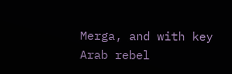Merga, and with key Arab rebel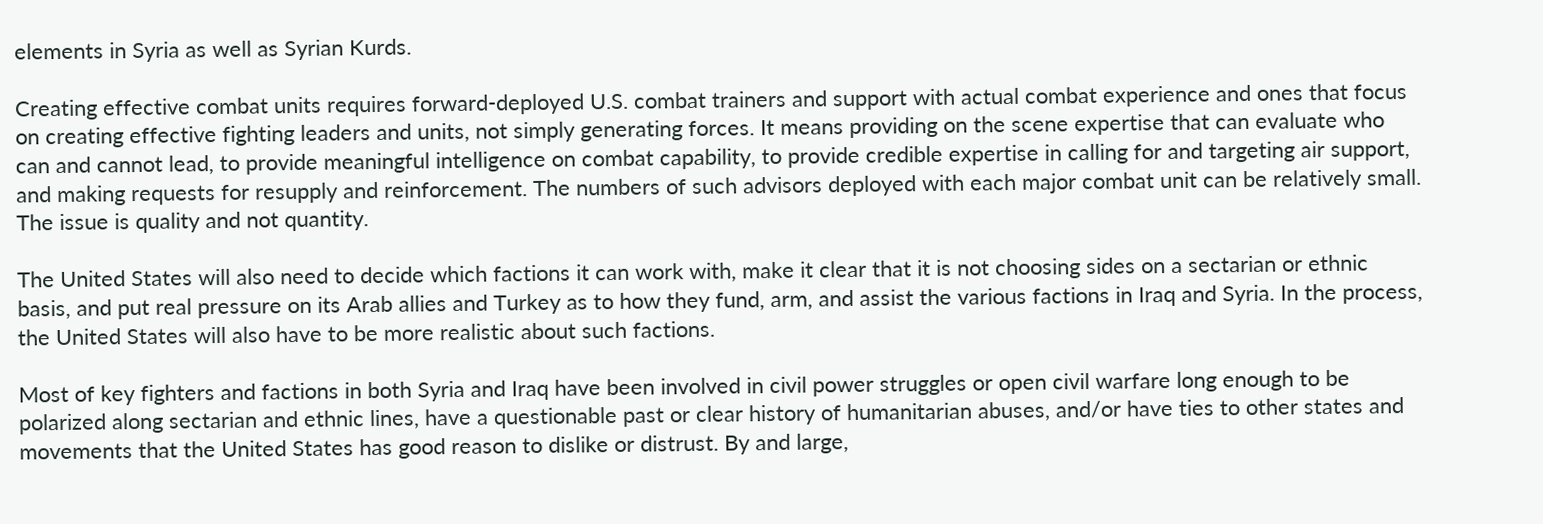elements in Syria as well as Syrian Kurds.

Creating effective combat units requires forward-deployed U.S. combat trainers and support with actual combat experience and ones that focus on creating effective fighting leaders and units, not simply generating forces. It means providing on the scene expertise that can evaluate who can and cannot lead, to provide meaningful intelligence on combat capability, to provide credible expertise in calling for and targeting air support, and making requests for resupply and reinforcement. The numbers of such advisors deployed with each major combat unit can be relatively small. The issue is quality and not quantity.

The United States will also need to decide which factions it can work with, make it clear that it is not choosing sides on a sectarian or ethnic basis, and put real pressure on its Arab allies and Turkey as to how they fund, arm, and assist the various factions in Iraq and Syria. In the process, the United States will also have to be more realistic about such factions.

Most of key fighters and factions in both Syria and Iraq have been involved in civil power struggles or open civil warfare long enough to be polarized along sectarian and ethnic lines, have a questionable past or clear history of humanitarian abuses, and/or have ties to other states and movements that the United States has good reason to dislike or distrust. By and large,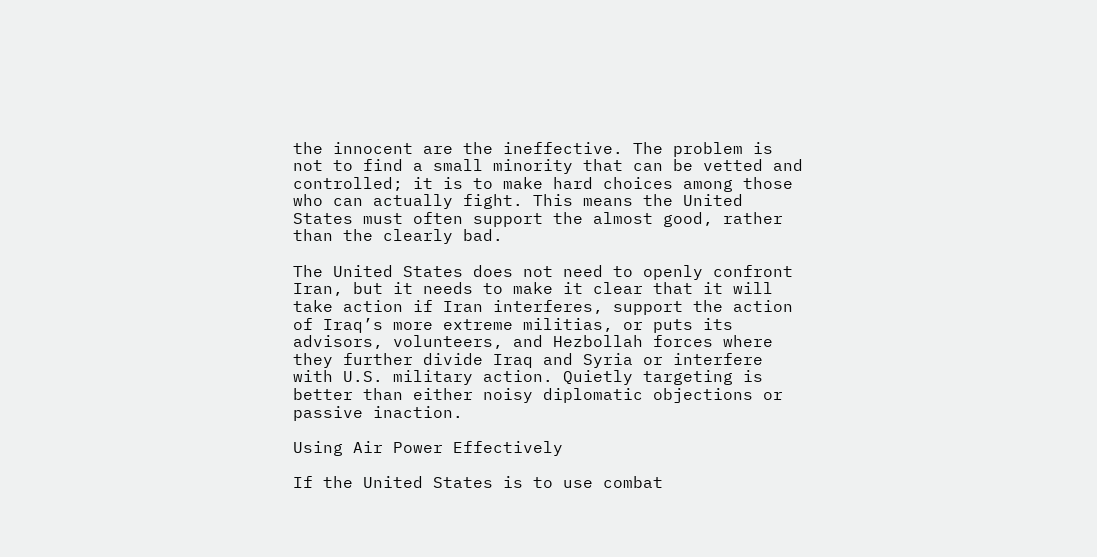the innocent are the ineffective. The problem is not to find a small minority that can be vetted and controlled; it is to make hard choices among those who can actually fight. This means the United States must often support the almost good, rather than the clearly bad.

The United States does not need to openly confront Iran, but it needs to make it clear that it will take action if Iran interferes, support the action of Iraq’s more extreme militias, or puts its advisors, volunteers, and Hezbollah forces where they further divide Iraq and Syria or interfere with U.S. military action. Quietly targeting is better than either noisy diplomatic objections or passive inaction.

Using Air Power Effectively

If the United States is to use combat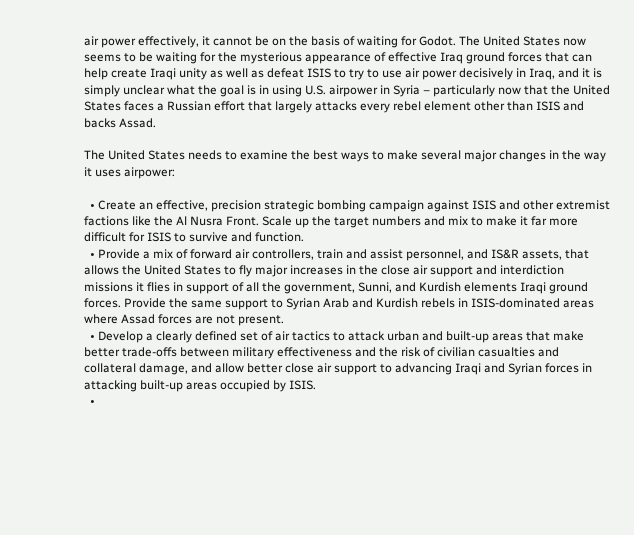air power effectively, it cannot be on the basis of waiting for Godot. The United States now seems to be waiting for the mysterious appearance of effective Iraq ground forces that can help create Iraqi unity as well as defeat ISIS to try to use air power decisively in Iraq, and it is simply unclear what the goal is in using U.S. airpower in Syria – particularly now that the United States faces a Russian effort that largely attacks every rebel element other than ISIS and backs Assad.

The United States needs to examine the best ways to make several major changes in the way it uses airpower:

  • Create an effective, precision strategic bombing campaign against ISIS and other extremist factions like the Al Nusra Front. Scale up the target numbers and mix to make it far more difficult for ISIS to survive and function.
  • Provide a mix of forward air controllers, train and assist personnel, and IS&R assets, that allows the United States to fly major increases in the close air support and interdiction missions it flies in support of all the government, Sunni, and Kurdish elements Iraqi ground forces. Provide the same support to Syrian Arab and Kurdish rebels in ISIS-dominated areas where Assad forces are not present.
  • Develop a clearly defined set of air tactics to attack urban and built-up areas that make better trade-offs between military effectiveness and the risk of civilian casualties and collateral damage, and allow better close air support to advancing Iraqi and Syrian forces in attacking built-up areas occupied by ISIS.
  •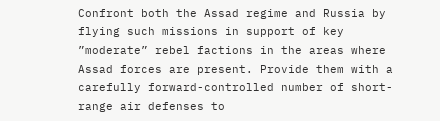Confront both the Assad regime and Russia by flying such missions in support of key ”moderate” rebel factions in the areas where Assad forces are present. Provide them with a carefully forward-controlled number of short-range air defenses to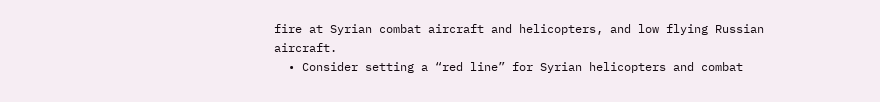fire at Syrian combat aircraft and helicopters, and low flying Russian aircraft.
  • Consider setting a “red line” for Syrian helicopters and combat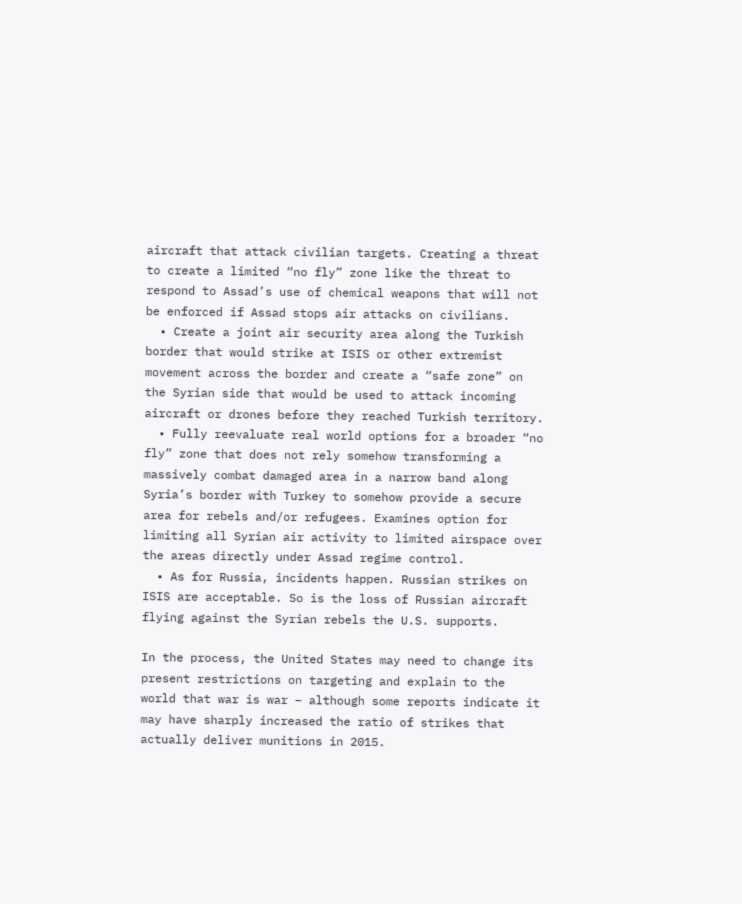aircraft that attack civilian targets. Creating a threat to create a limited “no fly” zone like the threat to respond to Assad’s use of chemical weapons that will not be enforced if Assad stops air attacks on civilians.
  • Create a joint air security area along the Turkish border that would strike at ISIS or other extremist movement across the border and create a “safe zone” on the Syrian side that would be used to attack incoming aircraft or drones before they reached Turkish territory.
  • Fully reevaluate real world options for a broader “no fly” zone that does not rely somehow transforming a massively combat damaged area in a narrow band along Syria’s border with Turkey to somehow provide a secure area for rebels and/or refugees. Examines option for limiting all Syrian air activity to limited airspace over the areas directly under Assad regime control.
  • As for Russia, incidents happen. Russian strikes on ISIS are acceptable. So is the loss of Russian aircraft flying against the Syrian rebels the U.S. supports.

In the process, the United States may need to change its present restrictions on targeting and explain to the world that war is war – although some reports indicate it may have sharply increased the ratio of strikes that actually deliver munitions in 2015.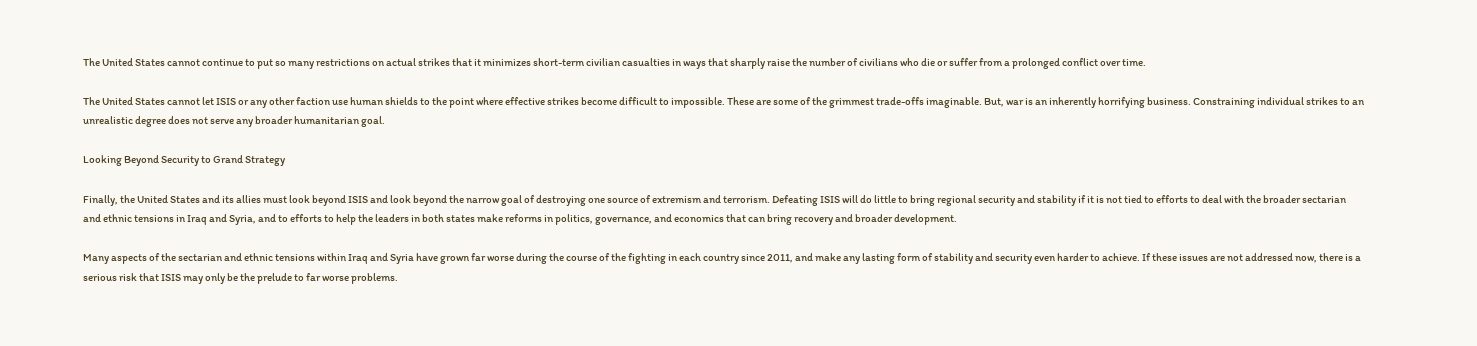The United States cannot continue to put so many restrictions on actual strikes that it minimizes short-term civilian casualties in ways that sharply raise the number of civilians who die or suffer from a prolonged conflict over time.

The United States cannot let ISIS or any other faction use human shields to the point where effective strikes become difficult to impossible. These are some of the grimmest trade-offs imaginable. But, war is an inherently horrifying business. Constraining individual strikes to an unrealistic degree does not serve any broader humanitarian goal.

Looking Beyond Security to Grand Strategy

Finally, the United States and its allies must look beyond ISIS and look beyond the narrow goal of destroying one source of extremism and terrorism. Defeating ISIS will do little to bring regional security and stability if it is not tied to efforts to deal with the broader sectarian and ethnic tensions in Iraq and Syria, and to efforts to help the leaders in both states make reforms in politics, governance, and economics that can bring recovery and broader development.

Many aspects of the sectarian and ethnic tensions within Iraq and Syria have grown far worse during the course of the fighting in each country since 2011, and make any lasting form of stability and security even harder to achieve. If these issues are not addressed now, there is a serious risk that ISIS may only be the prelude to far worse problems.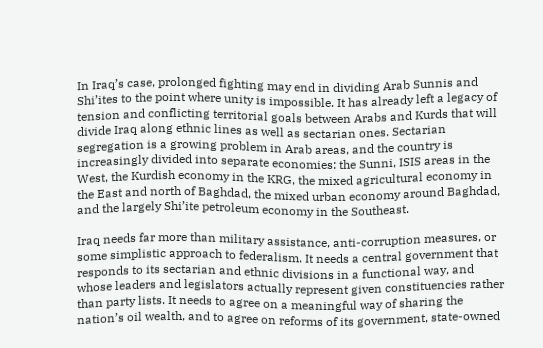In Iraq’s case, prolonged fighting may end in dividing Arab Sunnis and Shi’ites to the point where unity is impossible. It has already left a legacy of tension and conflicting territorial goals between Arabs and Kurds that will divide Iraq along ethnic lines as well as sectarian ones. Sectarian segregation is a growing problem in Arab areas, and the country is increasingly divided into separate economies: the Sunni, ISIS areas in the West, the Kurdish economy in the KRG, the mixed agricultural economy in the East and north of Baghdad, the mixed urban economy around Baghdad, and the largely Shi’ite petroleum economy in the Southeast.

Iraq needs far more than military assistance, anti-corruption measures, or some simplistic approach to federalism. It needs a central government that responds to its sectarian and ethnic divisions in a functional way, and whose leaders and legislators actually represent given constituencies rather than party lists. It needs to agree on a meaningful way of sharing the nation’s oil wealth, and to agree on reforms of its government, state-owned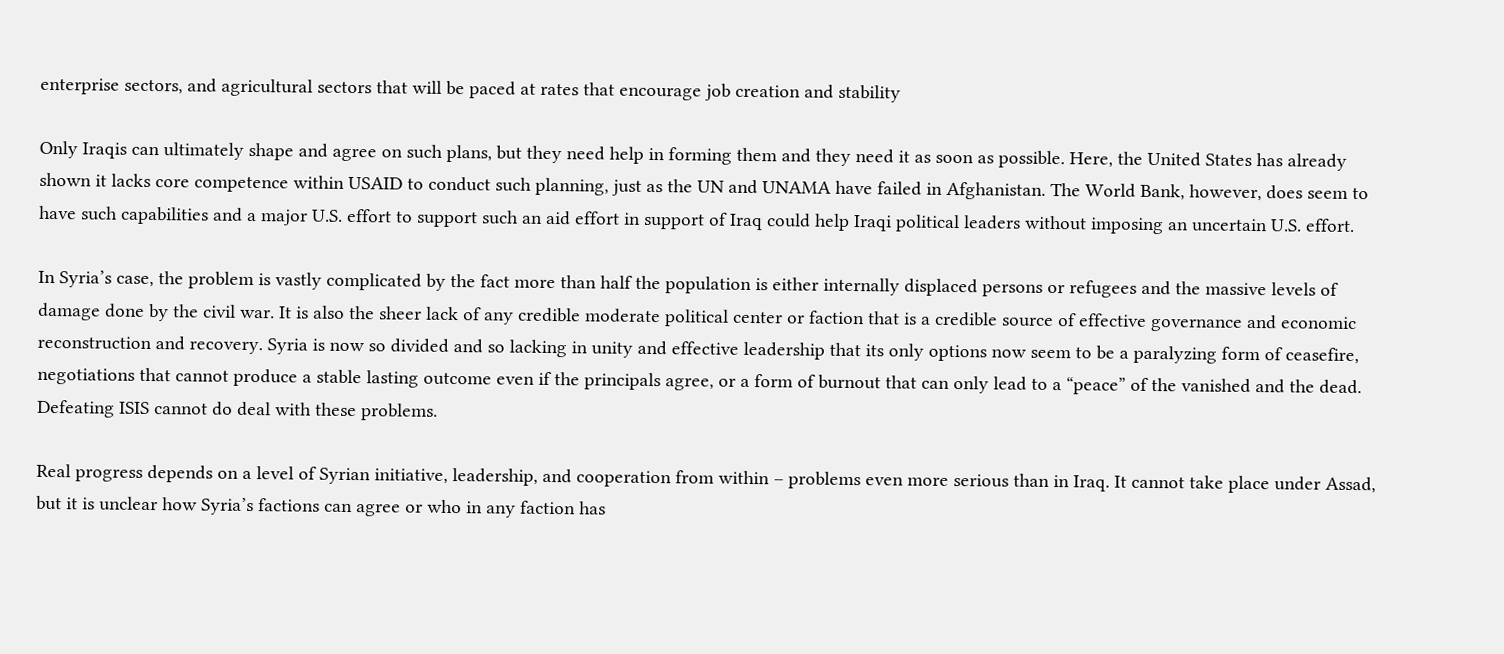enterprise sectors, and agricultural sectors that will be paced at rates that encourage job creation and stability

Only Iraqis can ultimately shape and agree on such plans, but they need help in forming them and they need it as soon as possible. Here, the United States has already shown it lacks core competence within USAID to conduct such planning, just as the UN and UNAMA have failed in Afghanistan. The World Bank, however, does seem to have such capabilities and a major U.S. effort to support such an aid effort in support of Iraq could help Iraqi political leaders without imposing an uncertain U.S. effort.

In Syria’s case, the problem is vastly complicated by the fact more than half the population is either internally displaced persons or refugees and the massive levels of damage done by the civil war. It is also the sheer lack of any credible moderate political center or faction that is a credible source of effective governance and economic reconstruction and recovery. Syria is now so divided and so lacking in unity and effective leadership that its only options now seem to be a paralyzing form of ceasefire, negotiations that cannot produce a stable lasting outcome even if the principals agree, or a form of burnout that can only lead to a “peace” of the vanished and the dead. Defeating ISIS cannot do deal with these problems.

Real progress depends on a level of Syrian initiative, leadership, and cooperation from within – problems even more serious than in Iraq. It cannot take place under Assad, but it is unclear how Syria’s factions can agree or who in any faction has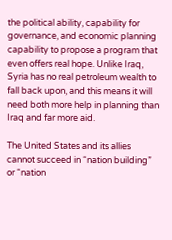the political ability, capability for governance, and economic planning capability to propose a program that even offers real hope. Unlike Iraq, Syria has no real petroleum wealth to fall back upon, and this means it will need both more help in planning than Iraq and far more aid.

The United States and its allies cannot succeed in “nation building” or “nation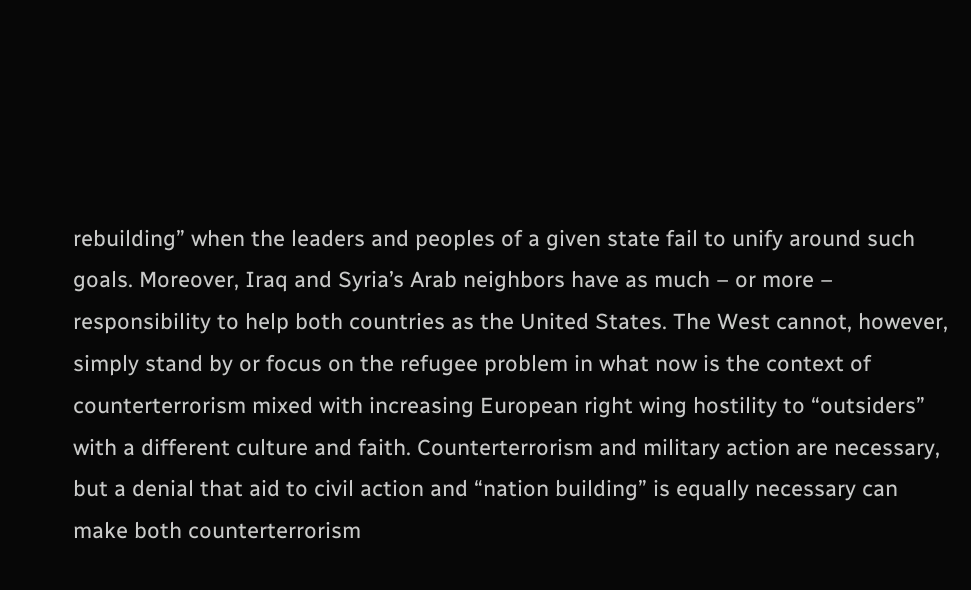rebuilding” when the leaders and peoples of a given state fail to unify around such goals. Moreover, Iraq and Syria’s Arab neighbors have as much – or more – responsibility to help both countries as the United States. The West cannot, however, simply stand by or focus on the refugee problem in what now is the context of counterterrorism mixed with increasing European right wing hostility to “outsiders” with a different culture and faith. Counterterrorism and military action are necessary, but a denial that aid to civil action and “nation building” is equally necessary can make both counterterrorism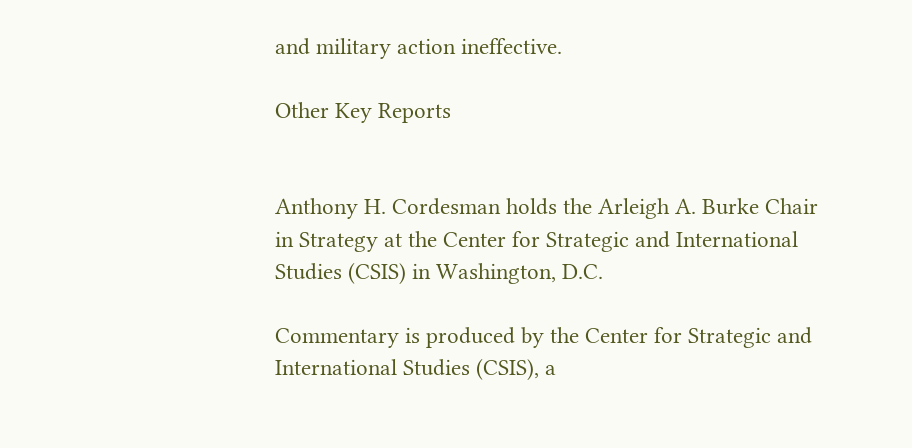and military action ineffective.

Other Key Reports


Anthony H. Cordesman holds the Arleigh A. Burke Chair in Strategy at the Center for Strategic and International Studies (CSIS) in Washington, D.C.

Commentary is produced by the Center for Strategic and International Studies (CSIS), a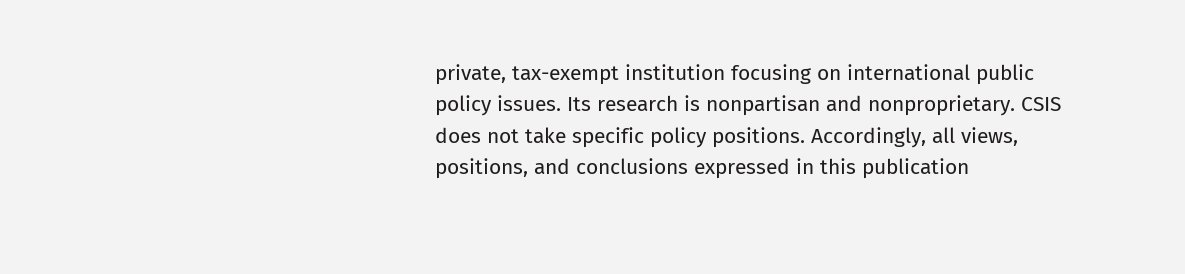private, tax-exempt institution focusing on international public policy issues. Its research is nonpartisan and nonproprietary. CSIS does not take specific policy positions. Accordingly, all views, positions, and conclusions expressed in this publication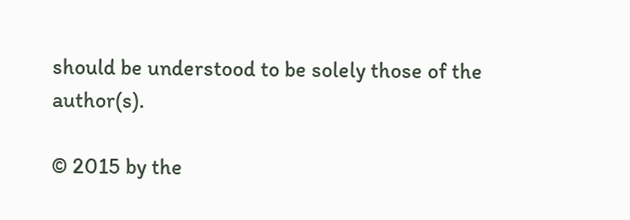should be understood to be solely those of the author(s).

© 2015 by the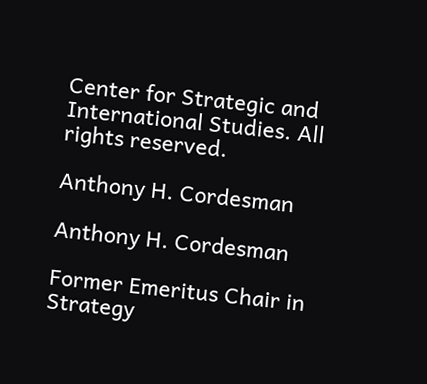Center for Strategic and International Studies. All rights reserved.

Anthony H. Cordesman

Anthony H. Cordesman

Former Emeritus Chair in Strategy